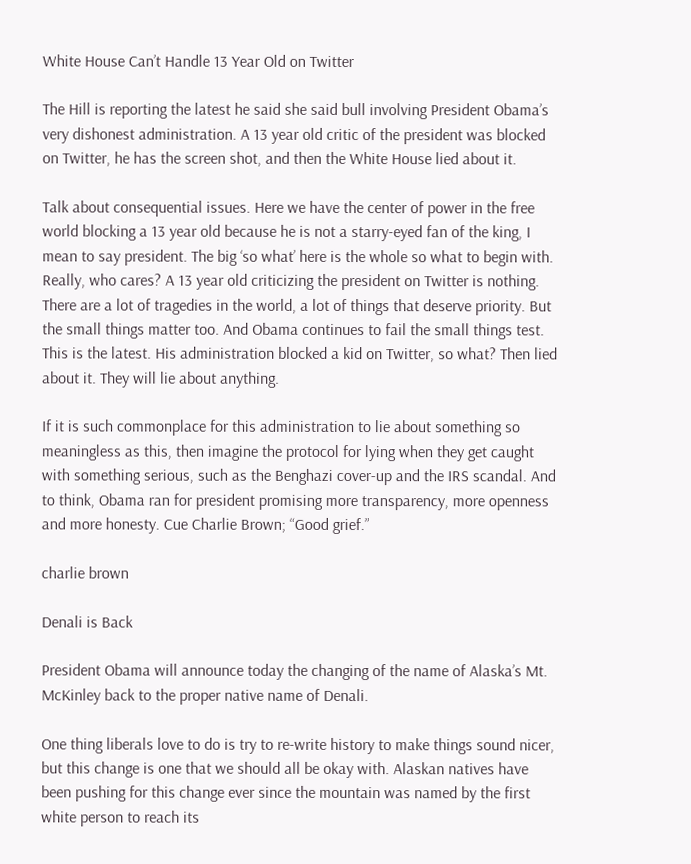White House Can’t Handle 13 Year Old on Twitter

The Hill is reporting the latest he said she said bull involving President Obama’s very dishonest administration. A 13 year old critic of the president was blocked on Twitter, he has the screen shot, and then the White House lied about it.

Talk about consequential issues. Here we have the center of power in the free world blocking a 13 year old because he is not a starry-eyed fan of the king, I mean to say president. The big ‘so what’ here is the whole so what to begin with. Really, who cares? A 13 year old criticizing the president on Twitter is nothing. There are a lot of tragedies in the world, a lot of things that deserve priority. But the small things matter too. And Obama continues to fail the small things test. This is the latest. His administration blocked a kid on Twitter, so what? Then lied about it. They will lie about anything.

If it is such commonplace for this administration to lie about something so meaningless as this, then imagine the protocol for lying when they get caught with something serious, such as the Benghazi cover-up and the IRS scandal. And to think, Obama ran for president promising more transparency, more openness and more honesty. Cue Charlie Brown; “Good grief.”

charlie brown

Denali is Back

President Obama will announce today the changing of the name of Alaska’s Mt. McKinley back to the proper native name of Denali.

One thing liberals love to do is try to re-write history to make things sound nicer, but this change is one that we should all be okay with. Alaskan natives have been pushing for this change ever since the mountain was named by the first white person to reach its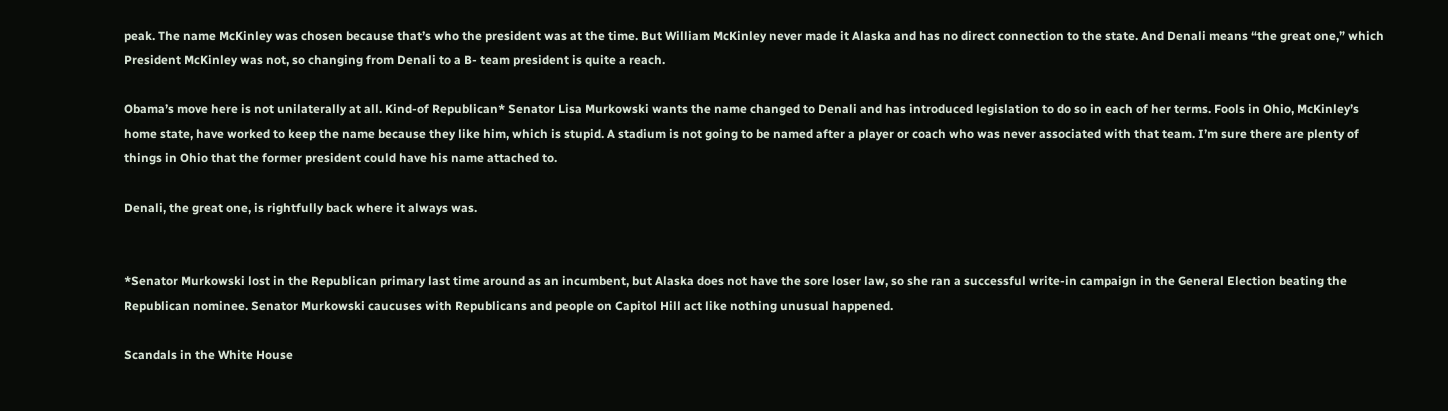peak. The name McKinley was chosen because that’s who the president was at the time. But William McKinley never made it Alaska and has no direct connection to the state. And Denali means “the great one,” which President McKinley was not, so changing from Denali to a B- team president is quite a reach.

Obama’s move here is not unilaterally at all. Kind-of Republican* Senator Lisa Murkowski wants the name changed to Denali and has introduced legislation to do so in each of her terms. Fools in Ohio, McKinley’s home state, have worked to keep the name because they like him, which is stupid. A stadium is not going to be named after a player or coach who was never associated with that team. I’m sure there are plenty of things in Ohio that the former president could have his name attached to.

Denali, the great one, is rightfully back where it always was.


*Senator Murkowski lost in the Republican primary last time around as an incumbent, but Alaska does not have the sore loser law, so she ran a successful write-in campaign in the General Election beating the Republican nominee. Senator Murkowski caucuses with Republicans and people on Capitol Hill act like nothing unusual happened.

Scandals in the White House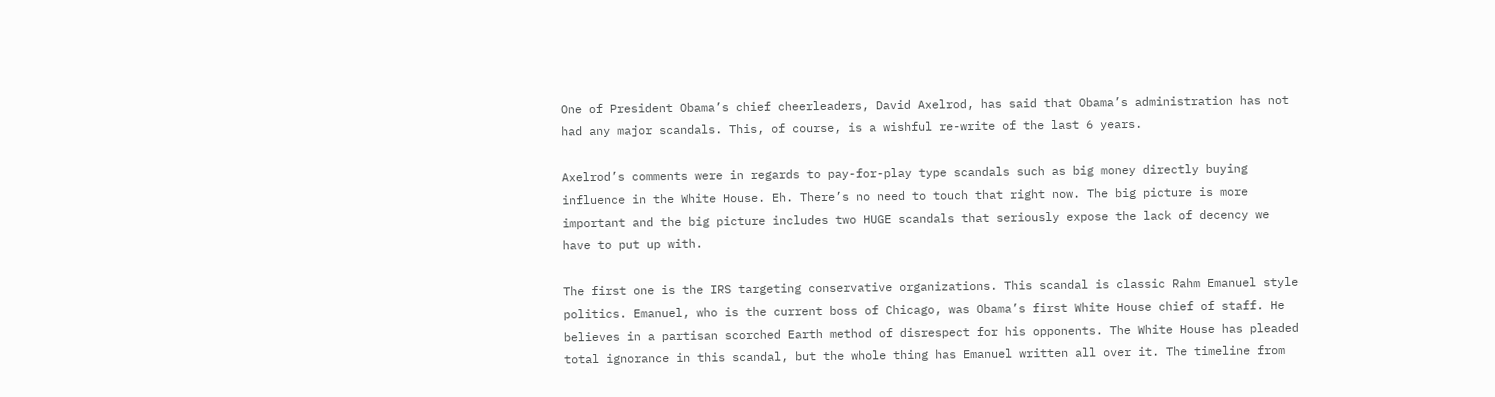One of President Obama’s chief cheerleaders, David Axelrod, has said that Obama’s administration has not had any major scandals. This, of course, is a wishful re-write of the last 6 years.

Axelrod’s comments were in regards to pay-for-play type scandals such as big money directly buying influence in the White House. Eh. There’s no need to touch that right now. The big picture is more important and the big picture includes two HUGE scandals that seriously expose the lack of decency we have to put up with.

The first one is the IRS targeting conservative organizations. This scandal is classic Rahm Emanuel style politics. Emanuel, who is the current boss of Chicago, was Obama’s first White House chief of staff. He believes in a partisan scorched Earth method of disrespect for his opponents. The White House has pleaded total ignorance in this scandal, but the whole thing has Emanuel written all over it. The timeline from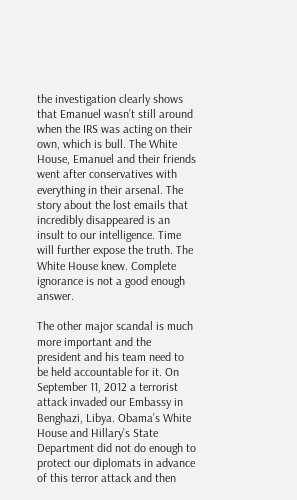the investigation clearly shows that Emanuel wasn’t still around when the IRS was acting on their own, which is bull. The White House, Emanuel and their friends went after conservatives with everything in their arsenal. The story about the lost emails that incredibly disappeared is an insult to our intelligence. Time will further expose the truth. The White House knew. Complete ignorance is not a good enough answer.

The other major scandal is much more important and the president and his team need to be held accountable for it. On September 11, 2012 a terrorist attack invaded our Embassy in Benghazi, Libya. Obama’s White House and Hillary’s State Department did not do enough to protect our diplomats in advance of this terror attack and then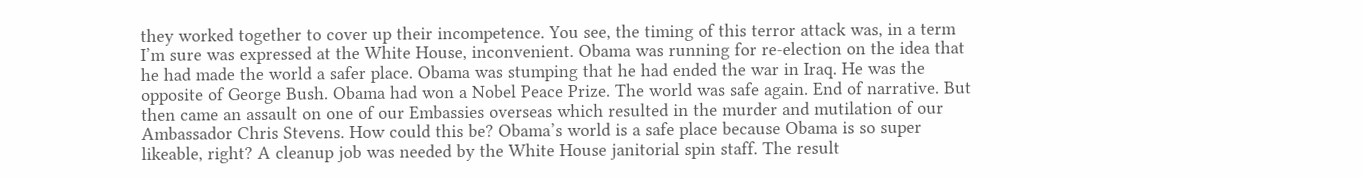they worked together to cover up their incompetence. You see, the timing of this terror attack was, in a term I’m sure was expressed at the White House, inconvenient. Obama was running for re-election on the idea that he had made the world a safer place. Obama was stumping that he had ended the war in Iraq. He was the opposite of George Bush. Obama had won a Nobel Peace Prize. The world was safe again. End of narrative. But then came an assault on one of our Embassies overseas which resulted in the murder and mutilation of our Ambassador Chris Stevens. How could this be? Obama’s world is a safe place because Obama is so super likeable, right? A cleanup job was needed by the White House janitorial spin staff. The result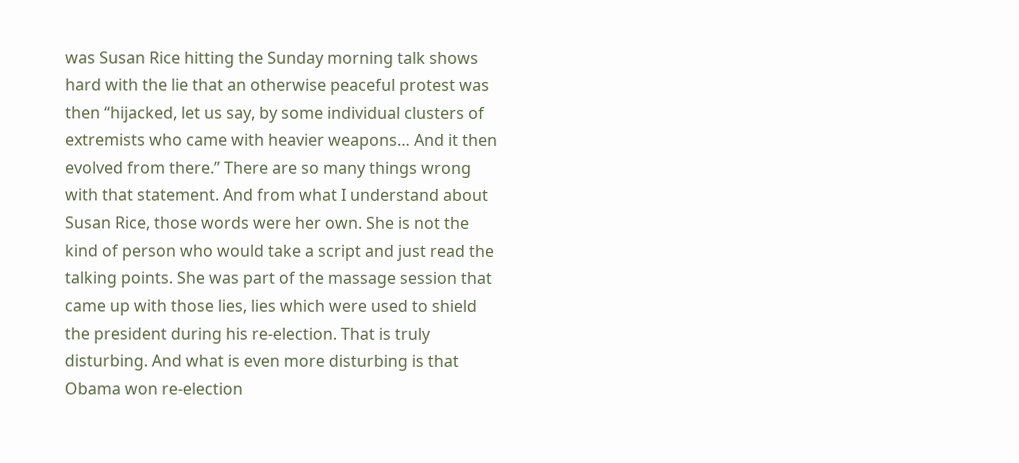was Susan Rice hitting the Sunday morning talk shows hard with the lie that an otherwise peaceful protest was then “hijacked, let us say, by some individual clusters of extremists who came with heavier weapons… And it then evolved from there.” There are so many things wrong with that statement. And from what I understand about Susan Rice, those words were her own. She is not the kind of person who would take a script and just read the talking points. She was part of the massage session that came up with those lies, lies which were used to shield the president during his re-election. That is truly disturbing. And what is even more disturbing is that Obama won re-election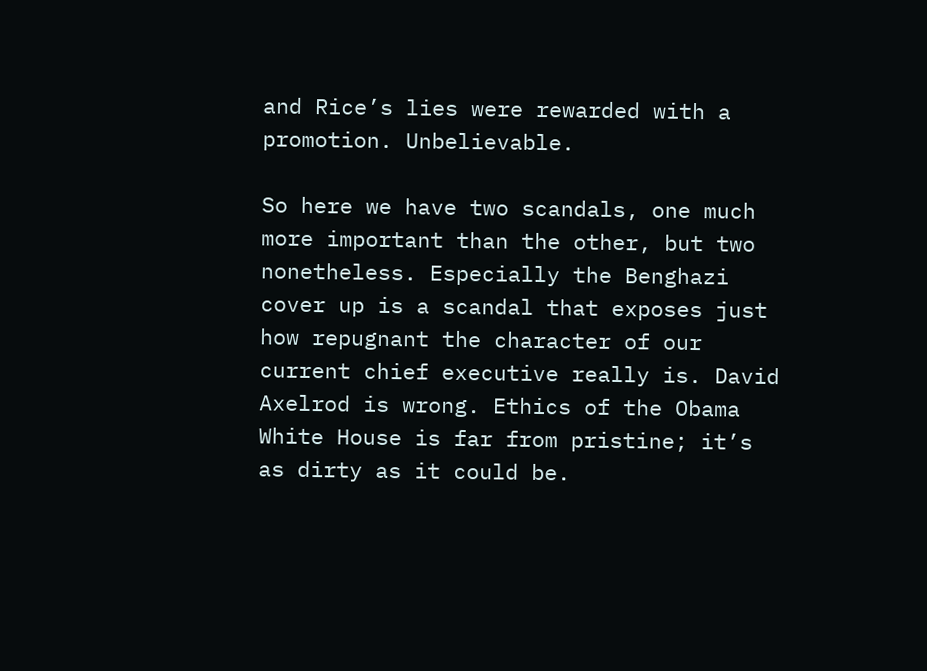and Rice’s lies were rewarded with a promotion. Unbelievable.

So here we have two scandals, one much more important than the other, but two nonetheless. Especially the Benghazi cover up is a scandal that exposes just how repugnant the character of our current chief executive really is. David Axelrod is wrong. Ethics of the Obama White House is far from pristine; it’s as dirty as it could be.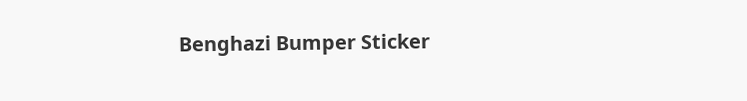Benghazi Bumper Sticker